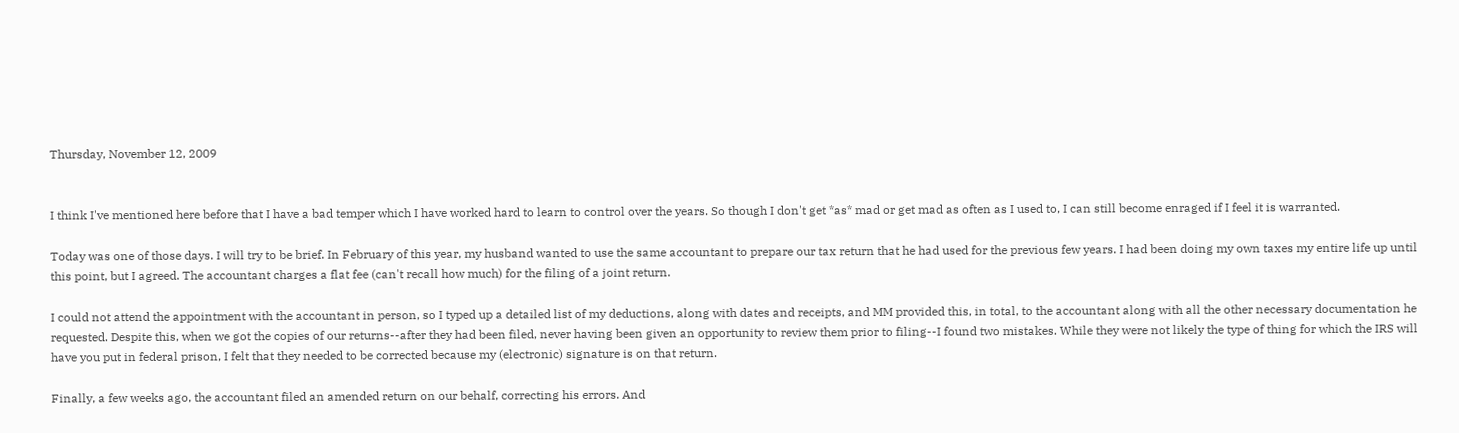Thursday, November 12, 2009


I think I've mentioned here before that I have a bad temper which I have worked hard to learn to control over the years. So though I don't get *as* mad or get mad as often as I used to, I can still become enraged if I feel it is warranted.

Today was one of those days. I will try to be brief. In February of this year, my husband wanted to use the same accountant to prepare our tax return that he had used for the previous few years. I had been doing my own taxes my entire life up until this point, but I agreed. The accountant charges a flat fee (can't recall how much) for the filing of a joint return.

I could not attend the appointment with the accountant in person, so I typed up a detailed list of my deductions, along with dates and receipts, and MM provided this, in total, to the accountant along with all the other necessary documentation he requested. Despite this, when we got the copies of our returns--after they had been filed, never having been given an opportunity to review them prior to filing--I found two mistakes. While they were not likely the type of thing for which the IRS will have you put in federal prison, I felt that they needed to be corrected because my (electronic) signature is on that return.

Finally, a few weeks ago, the accountant filed an amended return on our behalf, correcting his errors. And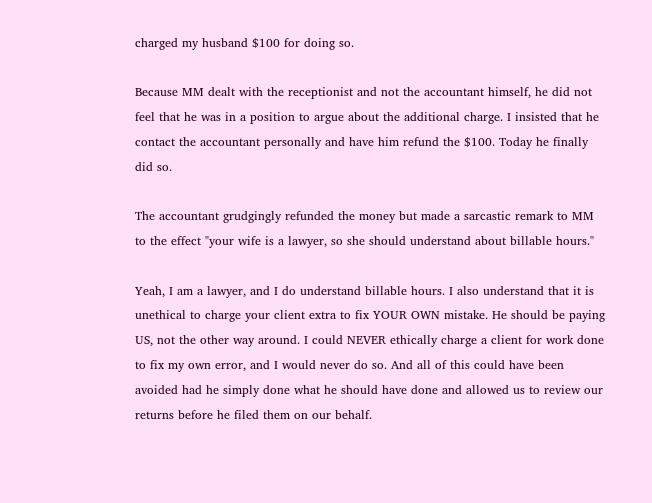charged my husband $100 for doing so.

Because MM dealt with the receptionist and not the accountant himself, he did not feel that he was in a position to argue about the additional charge. I insisted that he contact the accountant personally and have him refund the $100. Today he finally did so.

The accountant grudgingly refunded the money but made a sarcastic remark to MM to the effect "your wife is a lawyer, so she should understand about billable hours."

Yeah, I am a lawyer, and I do understand billable hours. I also understand that it is unethical to charge your client extra to fix YOUR OWN mistake. He should be paying US, not the other way around. I could NEVER ethically charge a client for work done to fix my own error, and I would never do so. And all of this could have been avoided had he simply done what he should have done and allowed us to review our returns before he filed them on our behalf.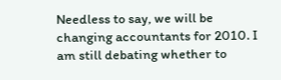Needless to say, we will be changing accountants for 2010. I am still debating whether to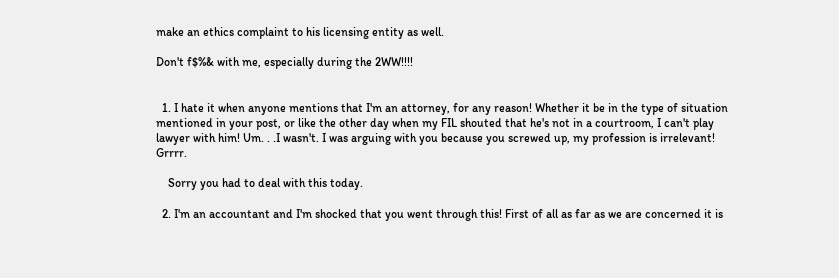make an ethics complaint to his licensing entity as well.

Don't f$%& with me, especially during the 2WW!!!!


  1. I hate it when anyone mentions that I'm an attorney, for any reason! Whether it be in the type of situation mentioned in your post, or like the other day when my FIL shouted that he's not in a courtroom, I can't play lawyer with him! Um. . .I wasn't. I was arguing with you because you screwed up, my profession is irrelevant! Grrrr.

    Sorry you had to deal with this today.

  2. I'm an accountant and I'm shocked that you went through this! First of all as far as we are concerned it is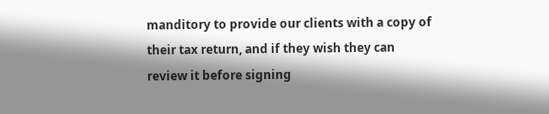manditory to provide our clients with a copy of their tax return, and if they wish they can review it before signing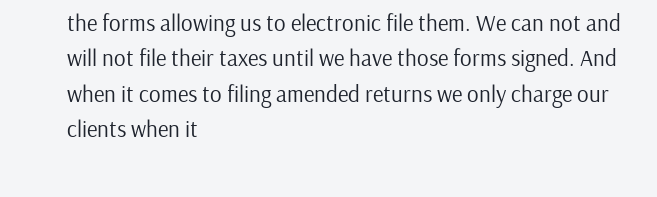the forms allowing us to electronic file them. We can not and will not file their taxes until we have those forms signed. And when it comes to filing amended returns we only charge our clients when it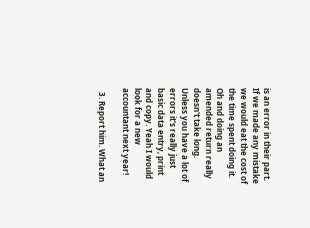is an error in their part. If we made any mistake we would eat the cost of the time spent doing it. Oh and doing an amended return really doesn't take long. Unless you have a lot of errors it's really just basic data entry, print and copy. Yeah I would look for a new accountant next year!

  3. Report him. What an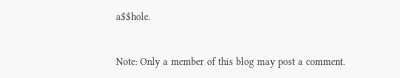a$$hole.


Note: Only a member of this blog may post a comment.